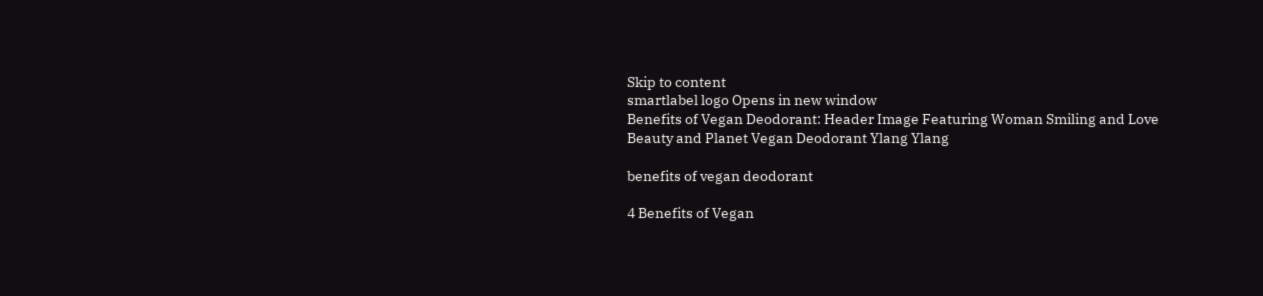Skip to content
smartlabel logo Opens in new window
Benefits of Vegan Deodorant: Header Image Featuring Woman Smiling and Love Beauty and Planet Vegan Deodorant Ylang Ylang

benefits of vegan deodorant

4 Benefits of Vegan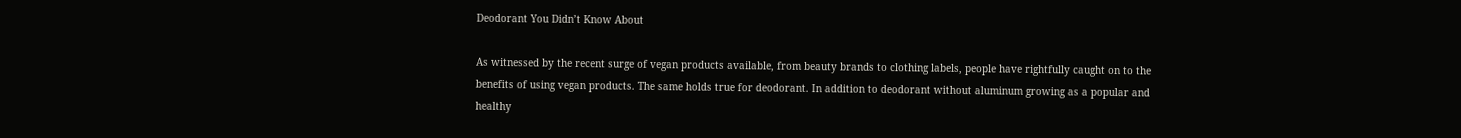Deodorant You Didn’t Know About

As witnessed by the recent surge of vegan products available, from beauty brands to clothing labels, people have rightfully caught on to the benefits of using vegan products. The same holds true for deodorant. In addition to deodorant without aluminum growing as a popular and healthy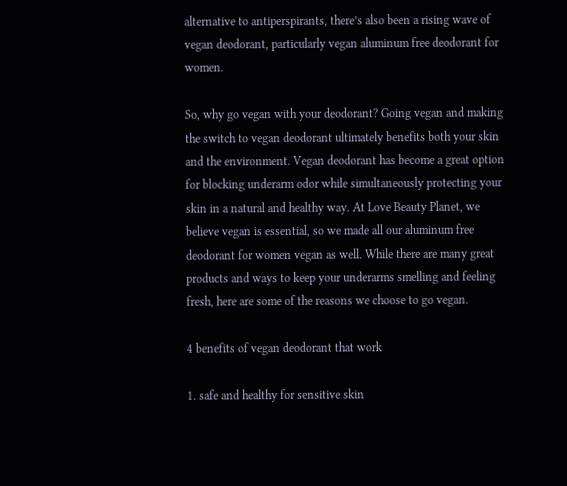alternative to antiperspirants, there’s also been a rising wave of vegan deodorant, particularly vegan aluminum free deodorant for women.

So, why go vegan with your deodorant? Going vegan and making the switch to vegan deodorant ultimately benefits both your skin and the environment. Vegan deodorant has become a great option for blocking underarm odor while simultaneously protecting your skin in a natural and healthy way. At Love Beauty Planet, we believe vegan is essential, so we made all our aluminum free deodorant for women vegan as well. While there are many great products and ways to keep your underarms smelling and feeling fresh, here are some of the reasons we choose to go vegan.

4 benefits of vegan deodorant that work

1. safe and healthy for sensitive skin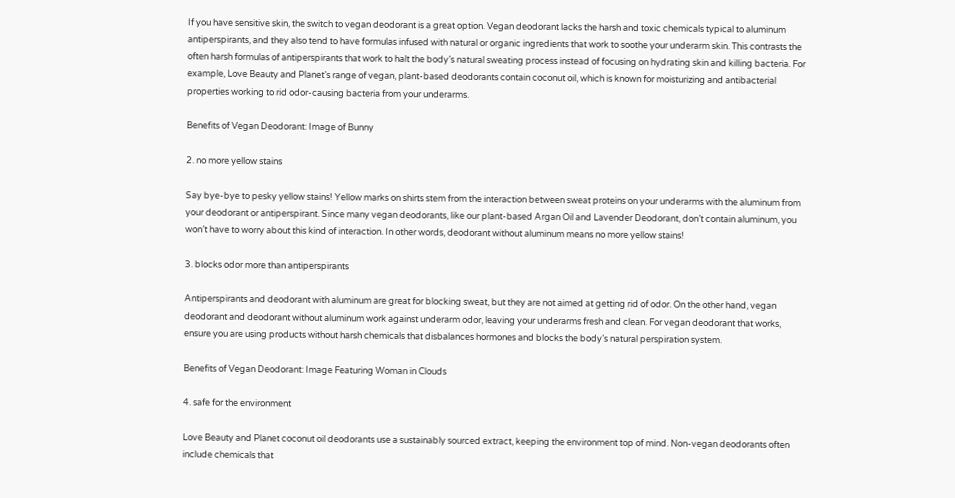If you have sensitive skin, the switch to vegan deodorant is a great option. Vegan deodorant lacks the harsh and toxic chemicals typical to aluminum antiperspirants, and they also tend to have formulas infused with natural or organic ingredients that work to soothe your underarm skin. This contrasts the often harsh formulas of antiperspirants that work to halt the body’s natural sweating process instead of focusing on hydrating skin and killing bacteria. For example, Love Beauty and Planet’s range of vegan, plant-based deodorants contain coconut oil, which is known for moisturizing and antibacterial properties working to rid odor-causing bacteria from your underarms.

Benefits of Vegan Deodorant: Image of Bunny

2. no more yellow stains

Say bye-bye to pesky yellow stains! Yellow marks on shirts stem from the interaction between sweat proteins on your underarms with the aluminum from your deodorant or antiperspirant. Since many vegan deodorants, like our plant-based Argan Oil and Lavender Deodorant, don’t contain aluminum, you won’t have to worry about this kind of interaction. In other words, deodorant without aluminum means no more yellow stains!

3. blocks odor more than antiperspirants

Antiperspirants and deodorant with aluminum are great for blocking sweat, but they are not aimed at getting rid of odor. On the other hand, vegan deodorant and deodorant without aluminum work against underarm odor, leaving your underarms fresh and clean. For vegan deodorant that works, ensure you are using products without harsh chemicals that disbalances hormones and blocks the body’s natural perspiration system.

Benefits of Vegan Deodorant: Image Featuring Woman in Clouds

4. safe for the environment

Love Beauty and Planet coconut oil deodorants use a sustainably sourced extract, keeping the environment top of mind. Non-vegan deodorants often include chemicals that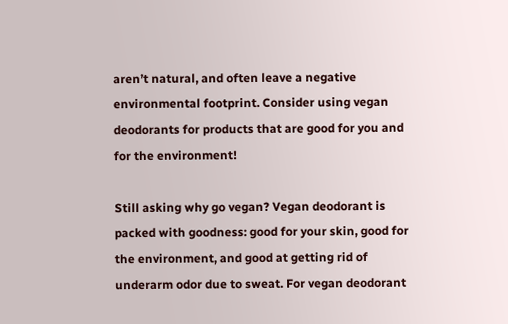aren’t natural, and often leave a negative environmental footprint. Consider using vegan deodorants for products that are good for you and for the environment!

Still asking why go vegan? Vegan deodorant is packed with goodness: good for your skin, good for the environment, and good at getting rid of underarm odor due to sweat. For vegan deodorant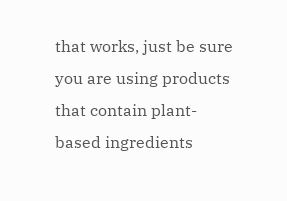that works, just be sure you are using products that contain plant-based ingredients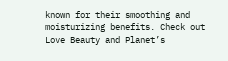known for their smoothing and moisturizing benefits. Check out Love Beauty and Planet’s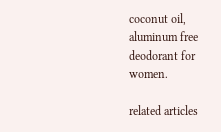coconut oil, aluminum free deodorant for women.

related articles